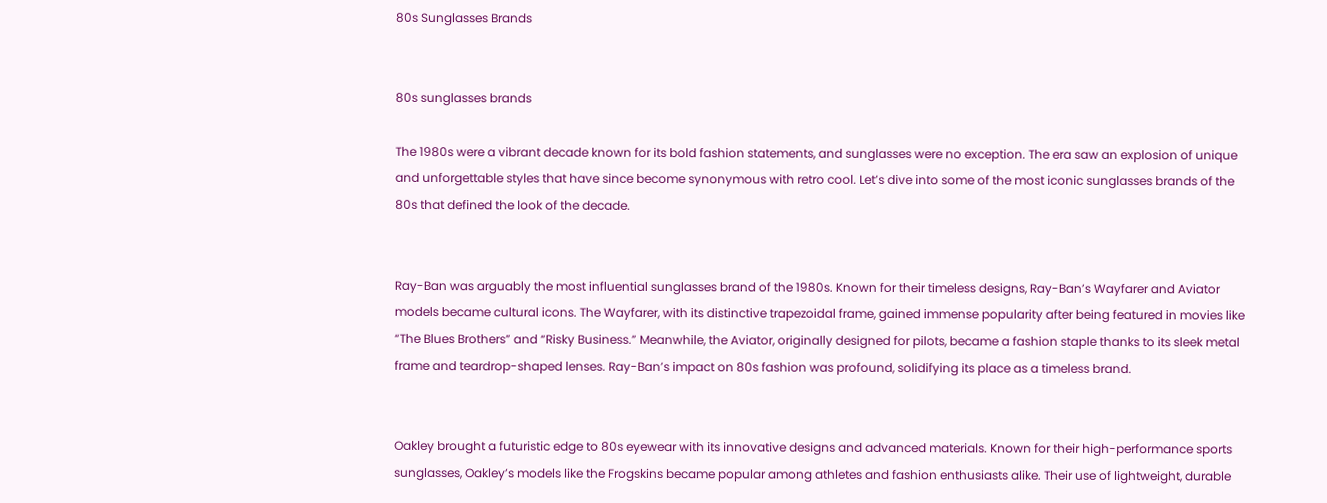80s Sunglasses Brands


80s sunglasses brands

The 1980s were a vibrant decade known for its bold fashion statements, and sunglasses were no exception. The era saw an explosion of unique and unforgettable styles that have since become synonymous with retro cool. Let’s dive into some of the most iconic sunglasses brands of the 80s that defined the look of the decade.


Ray-Ban was arguably the most influential sunglasses brand of the 1980s. Known for their timeless designs, Ray-Ban’s Wayfarer and Aviator models became cultural icons. The Wayfarer, with its distinctive trapezoidal frame, gained immense popularity after being featured in movies like “The Blues Brothers” and “Risky Business.” Meanwhile, the Aviator, originally designed for pilots, became a fashion staple thanks to its sleek metal frame and teardrop-shaped lenses. Ray-Ban’s impact on 80s fashion was profound, solidifying its place as a timeless brand.


Oakley brought a futuristic edge to 80s eyewear with its innovative designs and advanced materials. Known for their high-performance sports sunglasses, Oakley’s models like the Frogskins became popular among athletes and fashion enthusiasts alike. Their use of lightweight, durable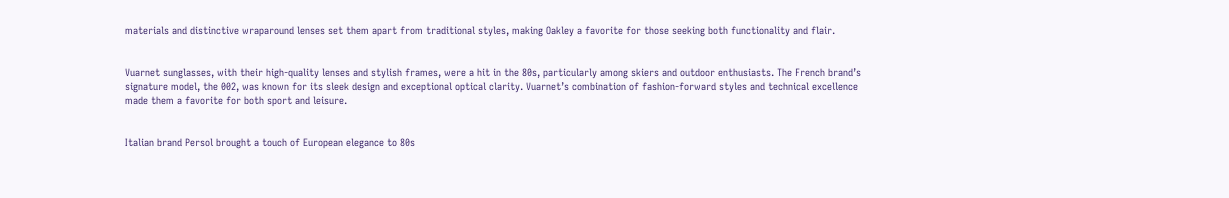materials and distinctive wraparound lenses set them apart from traditional styles, making Oakley a favorite for those seeking both functionality and flair.


Vuarnet sunglasses, with their high-quality lenses and stylish frames, were a hit in the 80s, particularly among skiers and outdoor enthusiasts. The French brand’s signature model, the 002, was known for its sleek design and exceptional optical clarity. Vuarnet’s combination of fashion-forward styles and technical excellence made them a favorite for both sport and leisure.


Italian brand Persol brought a touch of European elegance to 80s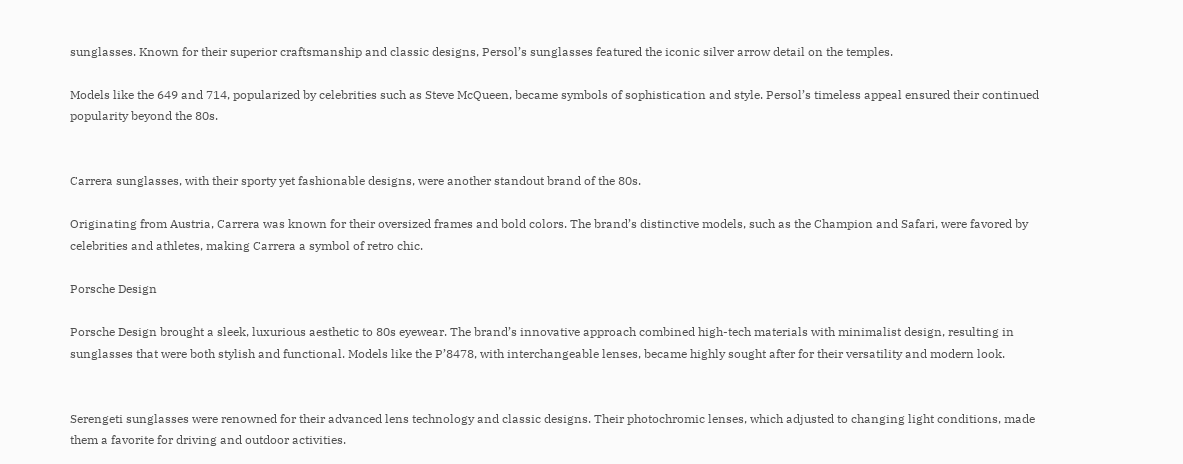sunglasses. Known for their superior craftsmanship and classic designs, Persol’s sunglasses featured the iconic silver arrow detail on the temples.

Models like the 649 and 714, popularized by celebrities such as Steve McQueen, became symbols of sophistication and style. Persol’s timeless appeal ensured their continued popularity beyond the 80s.


Carrera sunglasses, with their sporty yet fashionable designs, were another standout brand of the 80s.

Originating from Austria, Carrera was known for their oversized frames and bold colors. The brand’s distinctive models, such as the Champion and Safari, were favored by celebrities and athletes, making Carrera a symbol of retro chic.

Porsche Design

Porsche Design brought a sleek, luxurious aesthetic to 80s eyewear. The brand’s innovative approach combined high-tech materials with minimalist design, resulting in sunglasses that were both stylish and functional. Models like the P’8478, with interchangeable lenses, became highly sought after for their versatility and modern look.


Serengeti sunglasses were renowned for their advanced lens technology and classic designs. Their photochromic lenses, which adjusted to changing light conditions, made them a favorite for driving and outdoor activities.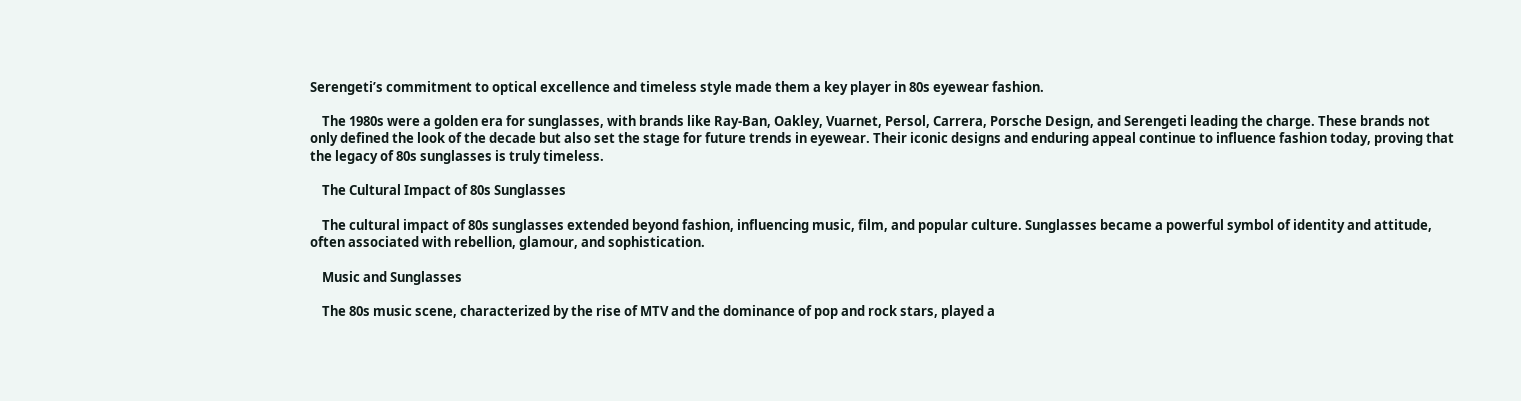Serengeti’s commitment to optical excellence and timeless style made them a key player in 80s eyewear fashion.

    The 1980s were a golden era for sunglasses, with brands like Ray-Ban, Oakley, Vuarnet, Persol, Carrera, Porsche Design, and Serengeti leading the charge. These brands not only defined the look of the decade but also set the stage for future trends in eyewear. Their iconic designs and enduring appeal continue to influence fashion today, proving that the legacy of 80s sunglasses is truly timeless.

    The Cultural Impact of 80s Sunglasses

    The cultural impact of 80s sunglasses extended beyond fashion, influencing music, film, and popular culture. Sunglasses became a powerful symbol of identity and attitude, often associated with rebellion, glamour, and sophistication.

    Music and Sunglasses

    The 80s music scene, characterized by the rise of MTV and the dominance of pop and rock stars, played a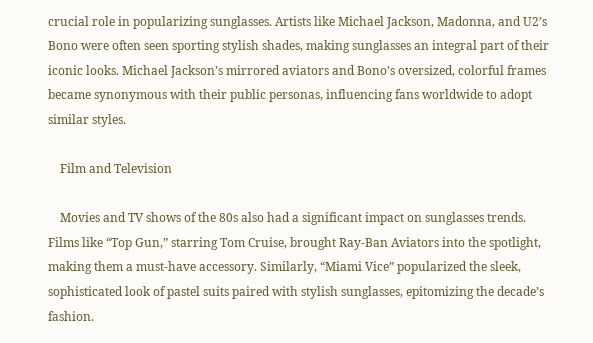crucial role in popularizing sunglasses. Artists like Michael Jackson, Madonna, and U2’s Bono were often seen sporting stylish shades, making sunglasses an integral part of their iconic looks. Michael Jackson’s mirrored aviators and Bono’s oversized, colorful frames became synonymous with their public personas, influencing fans worldwide to adopt similar styles.

    Film and Television

    Movies and TV shows of the 80s also had a significant impact on sunglasses trends. Films like “Top Gun,” starring Tom Cruise, brought Ray-Ban Aviators into the spotlight, making them a must-have accessory. Similarly, “Miami Vice” popularized the sleek, sophisticated look of pastel suits paired with stylish sunglasses, epitomizing the decade’s fashion.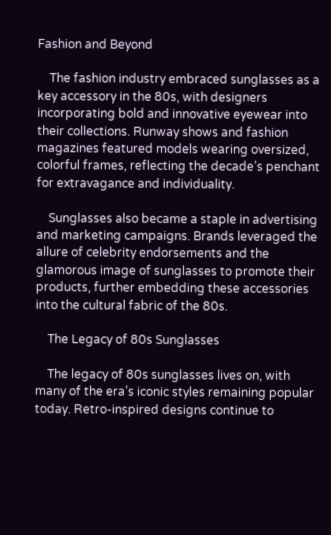Fashion and Beyond

    The fashion industry embraced sunglasses as a key accessory in the 80s, with designers incorporating bold and innovative eyewear into their collections. Runway shows and fashion magazines featured models wearing oversized, colorful frames, reflecting the decade’s penchant for extravagance and individuality.

    Sunglasses also became a staple in advertising and marketing campaigns. Brands leveraged the allure of celebrity endorsements and the glamorous image of sunglasses to promote their products, further embedding these accessories into the cultural fabric of the 80s.

    The Legacy of 80s Sunglasses

    The legacy of 80s sunglasses lives on, with many of the era’s iconic styles remaining popular today. Retro-inspired designs continue to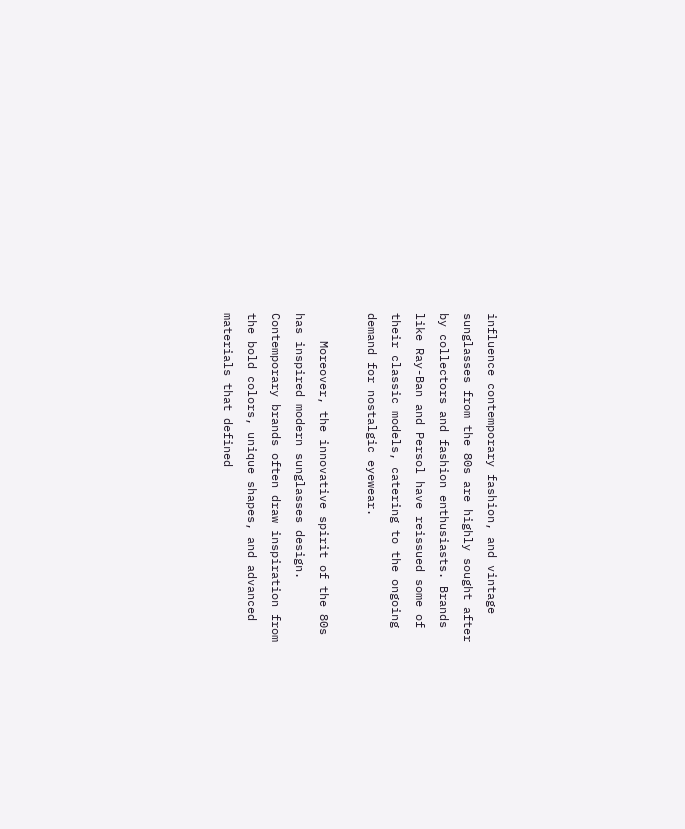influence contemporary fashion, and vintage sunglasses from the 80s are highly sought after by collectors and fashion enthusiasts. Brands like Ray-Ban and Persol have reissued some of their classic models, catering to the ongoing demand for nostalgic eyewear.

    Moreover, the innovative spirit of the 80s has inspired modern sunglasses design. Contemporary brands often draw inspiration from the bold colors, unique shapes, and advanced materials that defined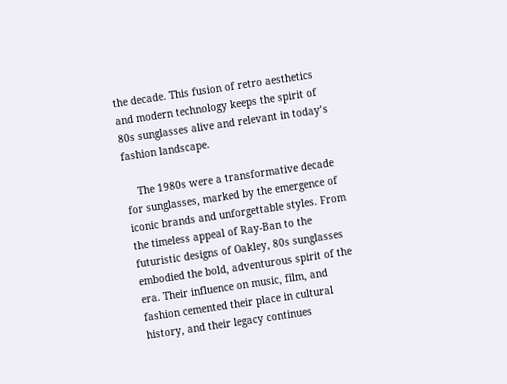the decade. This fusion of retro aesthetics and modern technology keeps the spirit of 80s sunglasses alive and relevant in today’s fashion landscape.

    The 1980s were a transformative decade for sunglasses, marked by the emergence of iconic brands and unforgettable styles. From the timeless appeal of Ray-Ban to the futuristic designs of Oakley, 80s sunglasses embodied the bold, adventurous spirit of the era. Their influence on music, film, and fashion cemented their place in cultural history, and their legacy continues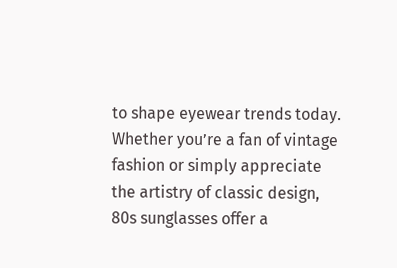to shape eyewear trends today. Whether you’re a fan of vintage fashion or simply appreciate the artistry of classic design, 80s sunglasses offer a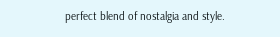perfect blend of nostalgia and style.